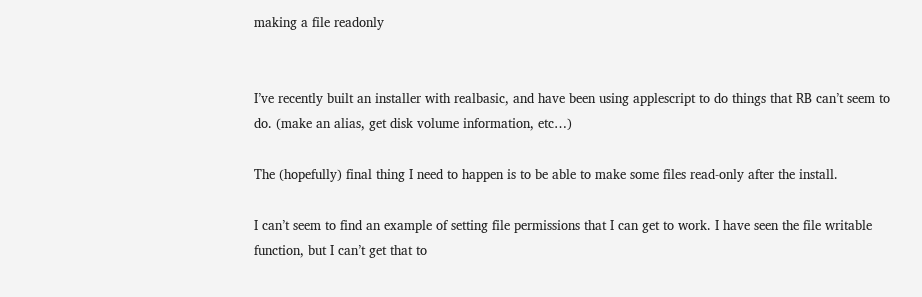making a file readonly


I’ve recently built an installer with realbasic, and have been using applescript to do things that RB can’t seem to do. (make an alias, get disk volume information, etc…)

The (hopefully) final thing I need to happen is to be able to make some files read-only after the install.

I can’t seem to find an example of setting file permissions that I can get to work. I have seen the file writable function, but I can’t get that to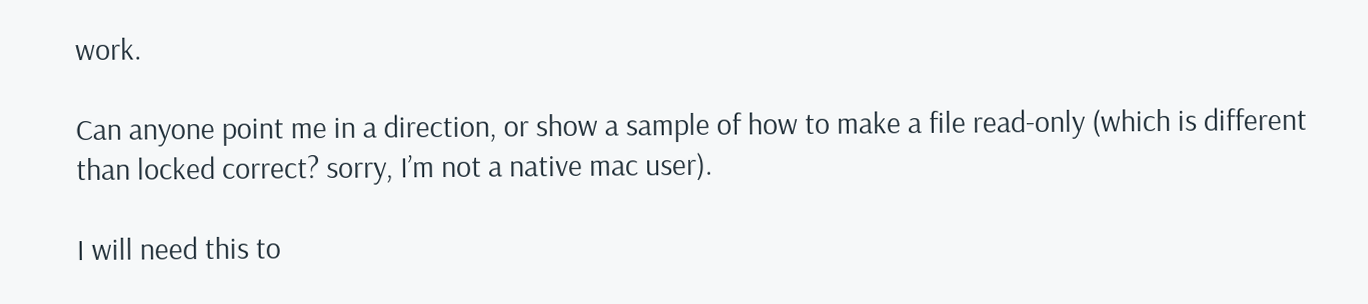work.

Can anyone point me in a direction, or show a sample of how to make a file read-only (which is different than locked correct? sorry, I’m not a native mac user).

I will need this to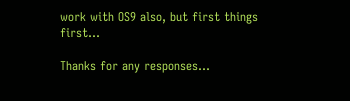work with OS9 also, but first things first…

Thanks for any responses…